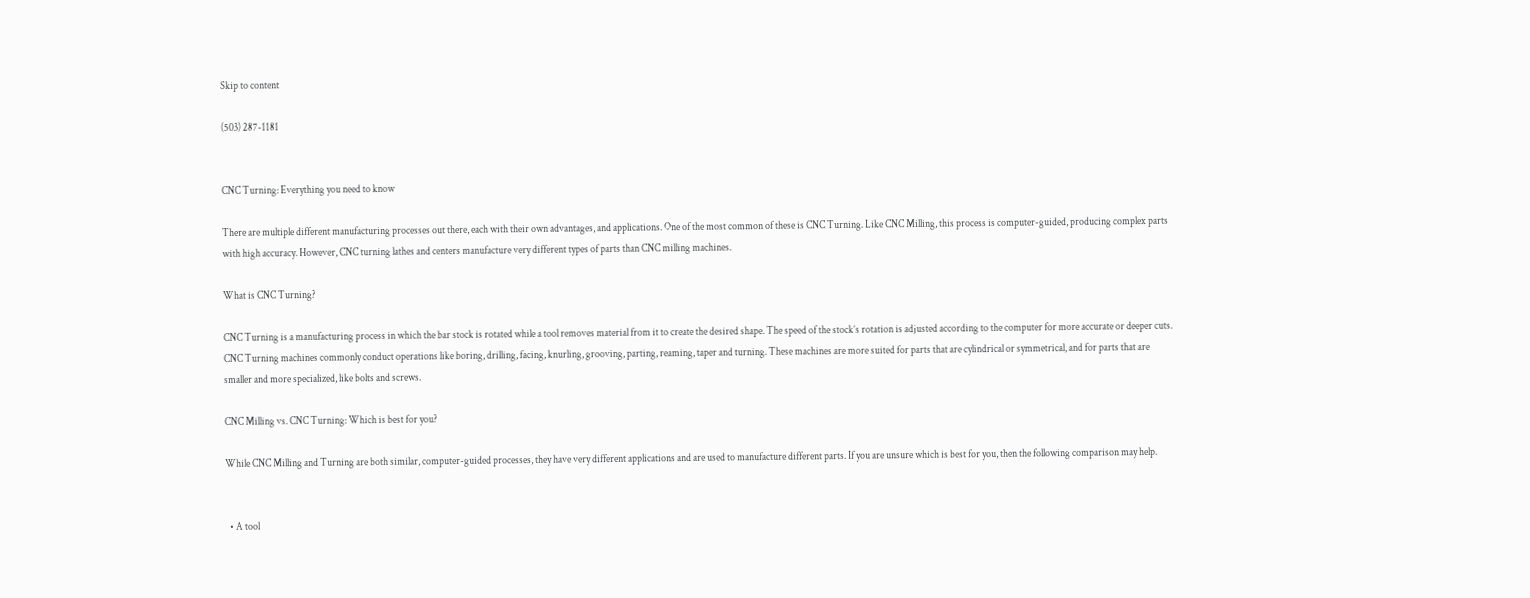Skip to content

(503) 287-1181


CNC Turning: Everything you need to know

There are multiple different manufacturing processes out there, each with their own advantages, and applications. One of the most common of these is CNC Turning. Like CNC Milling, this process is computer-guided, producing complex parts with high accuracy. However, CNC turning lathes and centers manufacture very different types of parts than CNC milling machines.

What is CNC Turning?

CNC Turning is a manufacturing process in which the bar stock is rotated while a tool removes material from it to create the desired shape. The speed of the stock’s rotation is adjusted according to the computer for more accurate or deeper cuts. CNC Turning machines commonly conduct operations like boring, drilling, facing, knurling, grooving, parting, reaming, taper and turning. These machines are more suited for parts that are cylindrical or symmetrical, and for parts that are smaller and more specialized, like bolts and screws.

CNC Milling vs. CNC Turning: Which is best for you?

While CNC Milling and Turning are both similar, computer-guided processes, they have very different applications and are used to manufacture different parts. If you are unsure which is best for you, then the following comparison may help.


  • A tool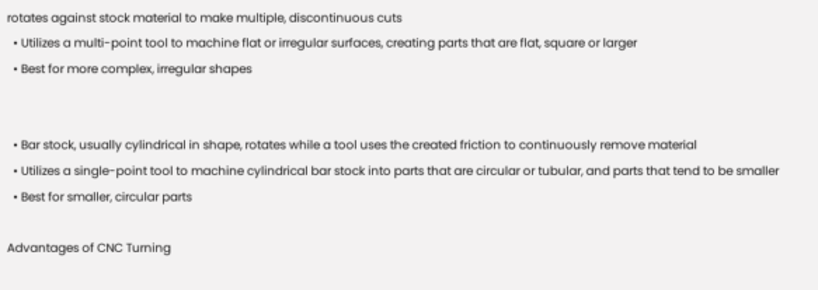rotates against stock material to make multiple, discontinuous cuts
  • Utilizes a multi-point tool to machine flat or irregular surfaces, creating parts that are flat, square or larger
  • Best for more complex, irregular shapes


  • Bar stock, usually cylindrical in shape, rotates while a tool uses the created friction to continuously remove material
  • Utilizes a single-point tool to machine cylindrical bar stock into parts that are circular or tubular, and parts that tend to be smaller
  • Best for smaller, circular parts

Advantages of CNC Turning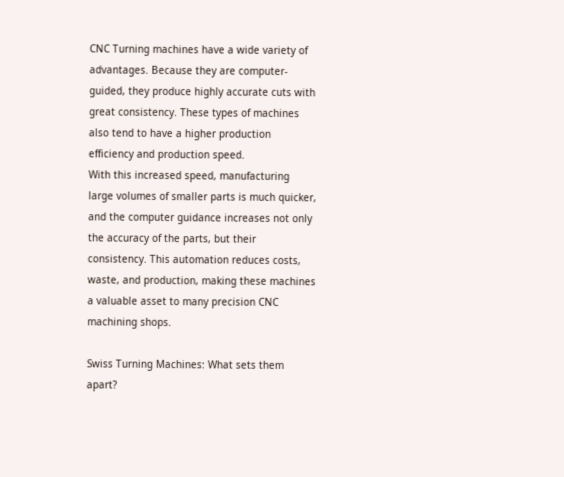CNC Turning machines have a wide variety of advantages. Because they are computer-guided, they produce highly accurate cuts with great consistency. These types of machines also tend to have a higher production efficiency and production speed.
With this increased speed, manufacturing large volumes of smaller parts is much quicker, and the computer guidance increases not only the accuracy of the parts, but their consistency. This automation reduces costs, waste, and production, making these machines a valuable asset to many precision CNC machining shops.

Swiss Turning Machines: What sets them apart?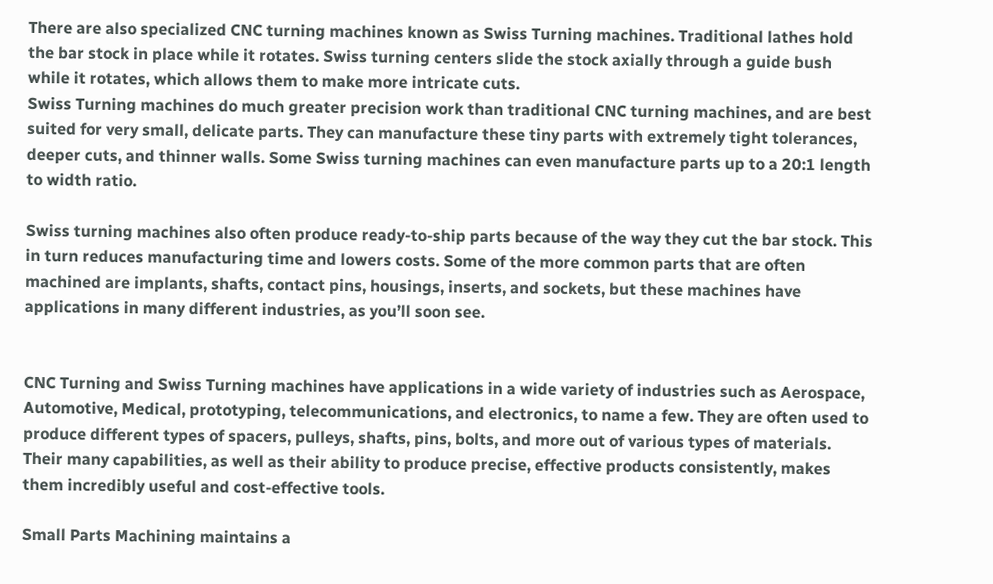There are also specialized CNC turning machines known as Swiss Turning machines. Traditional lathes hold the bar stock in place while it rotates. Swiss turning centers slide the stock axially through a guide bush while it rotates, which allows them to make more intricate cuts.
Swiss Turning machines do much greater precision work than traditional CNC turning machines, and are best suited for very small, delicate parts. They can manufacture these tiny parts with extremely tight tolerances, deeper cuts, and thinner walls. Some Swiss turning machines can even manufacture parts up to a 20:1 length to width ratio.

Swiss turning machines also often produce ready-to-ship parts because of the way they cut the bar stock. This in turn reduces manufacturing time and lowers costs. Some of the more common parts that are often machined are implants, shafts, contact pins, housings, inserts, and sockets, but these machines have applications in many different industries, as you’ll soon see.


CNC Turning and Swiss Turning machines have applications in a wide variety of industries such as Aerospace, Automotive, Medical, prototyping, telecommunications, and electronics, to name a few. They are often used to produce different types of spacers, pulleys, shafts, pins, bolts, and more out of various types of materials. Their many capabilities, as well as their ability to produce precise, effective products consistently, makes them incredibly useful and cost-effective tools.

Small Parts Machining maintains a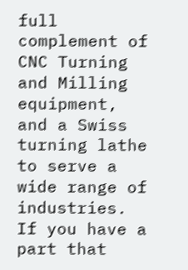full complement of CNC Turning and Milling equipment, and a Swiss turning lathe to serve a wide range of industries. If you have a part that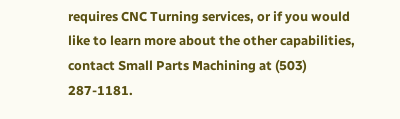requires CNC Turning services, or if you would like to learn more about the other capabilities, contact Small Parts Machining at (503) 287-1181.